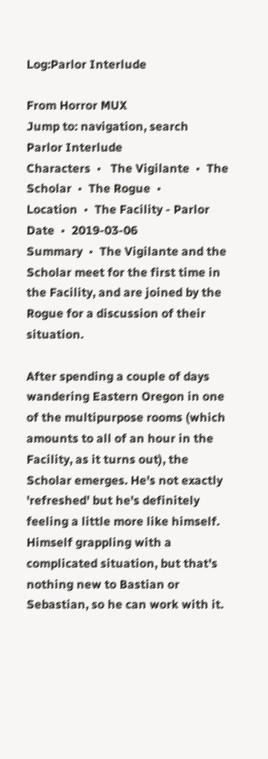Log:Parlor Interlude

From Horror MUX
Jump to: navigation, search
Parlor Interlude
Characters  •   The Vigilante  •  The Scholar  •  The Rogue  •
Location  •  The Facility - Parlor
Date  •  2019-03-06
Summary  •  The Vigilante and the Scholar meet for the first time in the Facility, and are joined by the Rogue for a discussion of their situation.

After spending a couple of days wandering Eastern Oregon in one of the multipurpose rooms (which amounts to all of an hour in the Facility, as it turns out), the Scholar emerges. He's not exactly 'refreshed' but he's definitely feeling a little more like himself. Himself grappling with a complicated situation, but that's nothing new to Bastian or Sebastian, so he can work with it.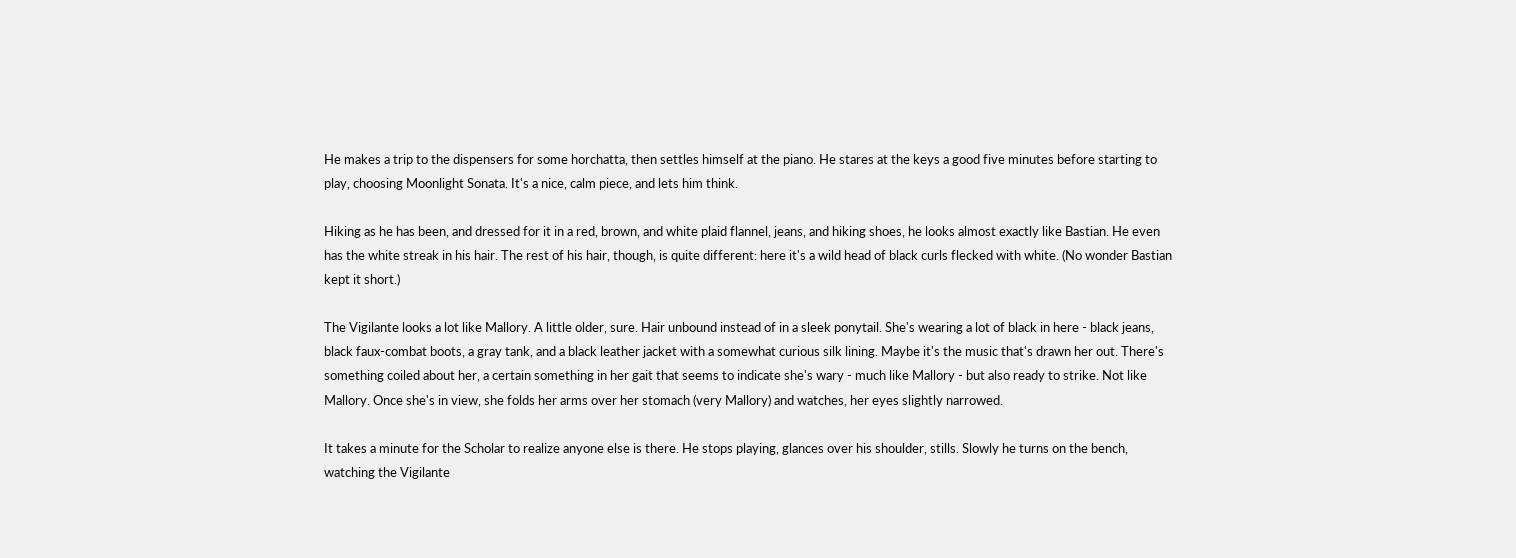He makes a trip to the dispensers for some horchatta, then settles himself at the piano. He stares at the keys a good five minutes before starting to play, choosing Moonlight Sonata. It's a nice, calm piece, and lets him think.

Hiking as he has been, and dressed for it in a red, brown, and white plaid flannel, jeans, and hiking shoes, he looks almost exactly like Bastian. He even has the white streak in his hair. The rest of his hair, though, is quite different: here it's a wild head of black curls flecked with white. (No wonder Bastian kept it short.)

The Vigilante looks a lot like Mallory. A little older, sure. Hair unbound instead of in a sleek ponytail. She's wearing a lot of black in here - black jeans, black faux-combat boots, a gray tank, and a black leather jacket with a somewhat curious silk lining. Maybe it's the music that's drawn her out. There's something coiled about her, a certain something in her gait that seems to indicate she's wary - much like Mallory - but also ready to strike. Not like Mallory. Once she's in view, she folds her arms over her stomach (very Mallory) and watches, her eyes slightly narrowed.

It takes a minute for the Scholar to realize anyone else is there. He stops playing, glances over his shoulder, stills. Slowly he turns on the bench, watching the Vigilante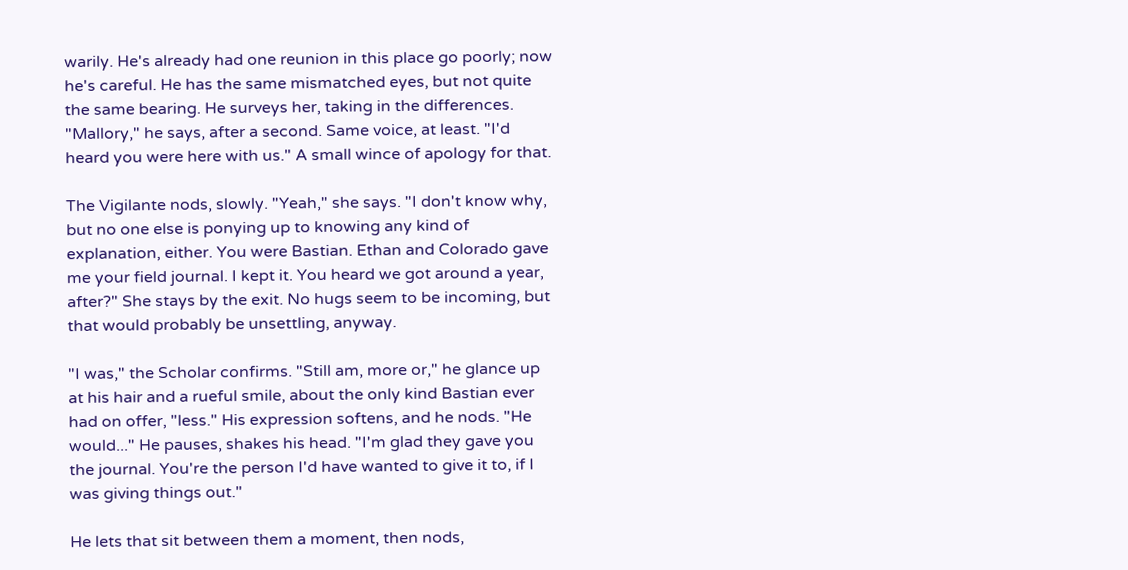warily. He's already had one reunion in this place go poorly; now he's careful. He has the same mismatched eyes, but not quite the same bearing. He surveys her, taking in the differences. "Mallory," he says, after a second. Same voice, at least. "I'd heard you were here with us." A small wince of apology for that.

The Vigilante nods, slowly. "Yeah," she says. "I don't know why, but no one else is ponying up to knowing any kind of explanation, either. You were Bastian. Ethan and Colorado gave me your field journal. I kept it. You heard we got around a year, after?" She stays by the exit. No hugs seem to be incoming, but that would probably be unsettling, anyway.

"I was," the Scholar confirms. "Still am, more or," he glance up at his hair and a rueful smile, about the only kind Bastian ever had on offer, "less." His expression softens, and he nods. "He would..." He pauses, shakes his head. "I'm glad they gave you the journal. You're the person I'd have wanted to give it to, if I was giving things out."

He lets that sit between them a moment, then nods,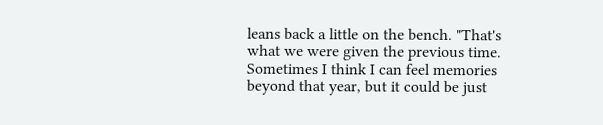leans back a little on the bench. "That's what we were given the previous time. Sometimes I think I can feel memories beyond that year, but it could be just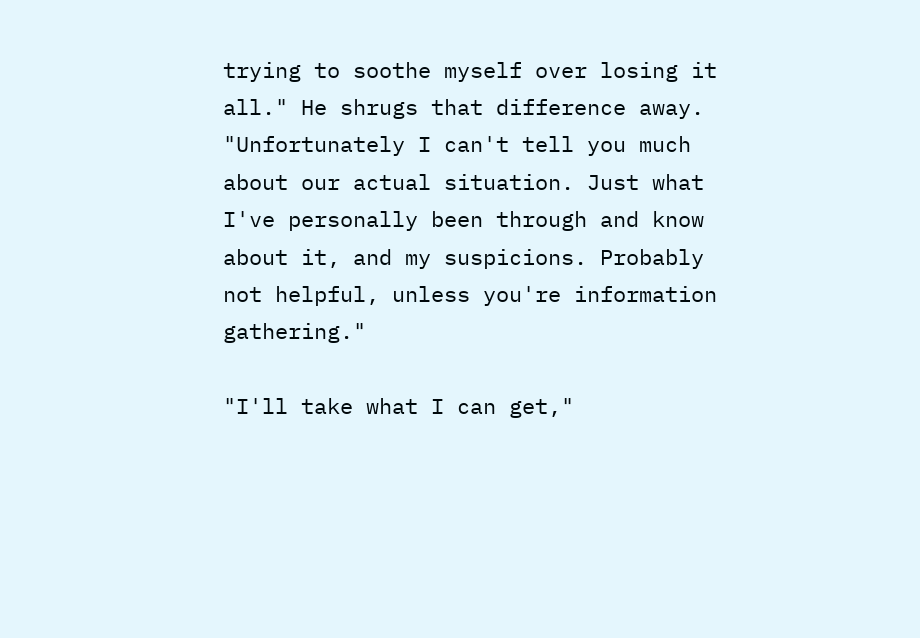trying to soothe myself over losing it all." He shrugs that difference away. "Unfortunately I can't tell you much about our actual situation. Just what I've personally been through and know about it, and my suspicions. Probably not helpful, unless you're information gathering."

"I'll take what I can get,"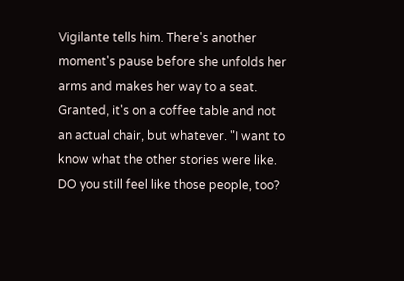Vigilante tells him. There's another moment's pause before she unfolds her arms and makes her way to a seat. Granted, it's on a coffee table and not an actual chair, but whatever. "I want to know what the other stories were like. DO you still feel like those people, too?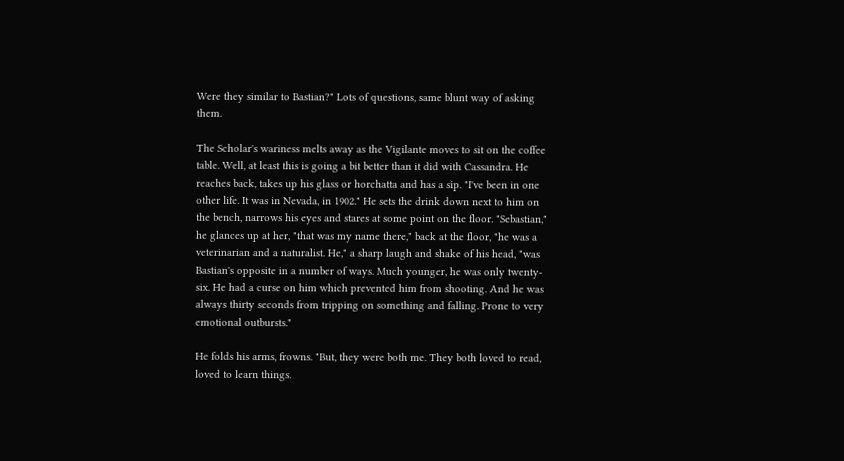Were they similar to Bastian?" Lots of questions, same blunt way of asking them.

The Scholar's wariness melts away as the Vigilante moves to sit on the coffee table. Well, at least this is going a bit better than it did with Cassandra. He reaches back, takes up his glass or horchatta and has a sip. "I've been in one other life. It was in Nevada, in 1902." He sets the drink down next to him on the bench, narrows his eyes and stares at some point on the floor. "Sebastian," he glances up at her, "that was my name there," back at the floor, "he was a veterinarian and a naturalist. He," a sharp laugh and shake of his head, "was Bastian's opposite in a number of ways. Much younger, he was only twenty-six. He had a curse on him which prevented him from shooting. And he was always thirty seconds from tripping on something and falling. Prone to very emotional outbursts."

He folds his arms, frowns. "But, they were both me. They both loved to read, loved to learn things.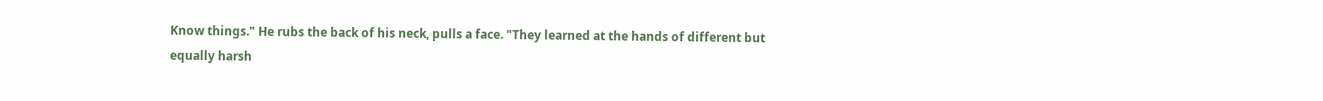Know things." He rubs the back of his neck, pulls a face. "They learned at the hands of different but equally harsh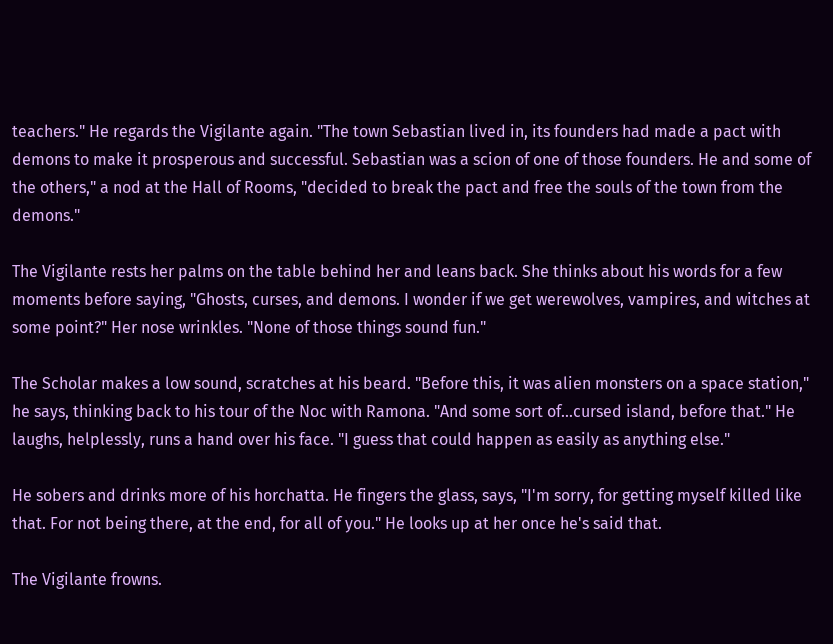teachers." He regards the Vigilante again. "The town Sebastian lived in, its founders had made a pact with demons to make it prosperous and successful. Sebastian was a scion of one of those founders. He and some of the others," a nod at the Hall of Rooms, "decided to break the pact and free the souls of the town from the demons."

The Vigilante rests her palms on the table behind her and leans back. She thinks about his words for a few moments before saying, "Ghosts, curses, and demons. I wonder if we get werewolves, vampires, and witches at some point?" Her nose wrinkles. "None of those things sound fun."

The Scholar makes a low sound, scratches at his beard. "Before this, it was alien monsters on a space station," he says, thinking back to his tour of the Noc with Ramona. "And some sort of...cursed island, before that." He laughs, helplessly, runs a hand over his face. "I guess that could happen as easily as anything else."

He sobers and drinks more of his horchatta. He fingers the glass, says, "I'm sorry, for getting myself killed like that. For not being there, at the end, for all of you." He looks up at her once he's said that.

The Vigilante frowns.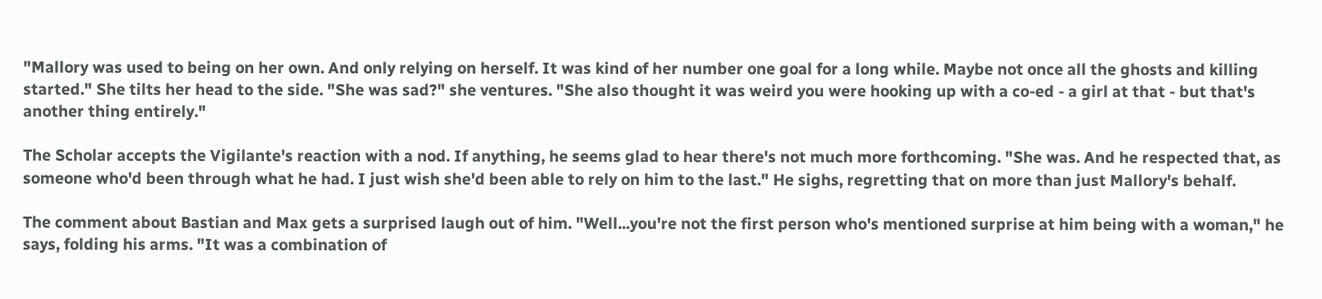"Mallory was used to being on her own. And only relying on herself. It was kind of her number one goal for a long while. Maybe not once all the ghosts and killing started." She tilts her head to the side. "She was sad?" she ventures. "She also thought it was weird you were hooking up with a co-ed - a girl at that - but that's another thing entirely."

The Scholar accepts the Vigilante's reaction with a nod. If anything, he seems glad to hear there's not much more forthcoming. "She was. And he respected that, as someone who'd been through what he had. I just wish she'd been able to rely on him to the last." He sighs, regretting that on more than just Mallory's behalf.

The comment about Bastian and Max gets a surprised laugh out of him. "Well...you're not the first person who's mentioned surprise at him being with a woman," he says, folding his arms. "It was a combination of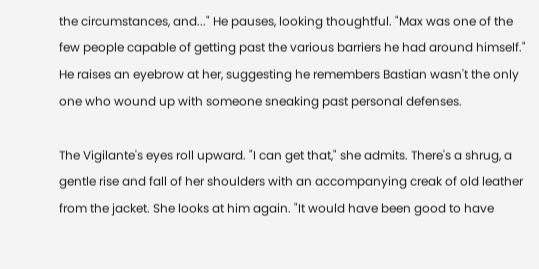the circumstances, and..." He pauses, looking thoughtful. "Max was one of the few people capable of getting past the various barriers he had around himself." He raises an eyebrow at her, suggesting he remembers Bastian wasn't the only one who wound up with someone sneaking past personal defenses.

The Vigilante's eyes roll upward. "I can get that," she admits. There's a shrug, a gentle rise and fall of her shoulders with an accompanying creak of old leather from the jacket. She looks at him again. "It would have been good to have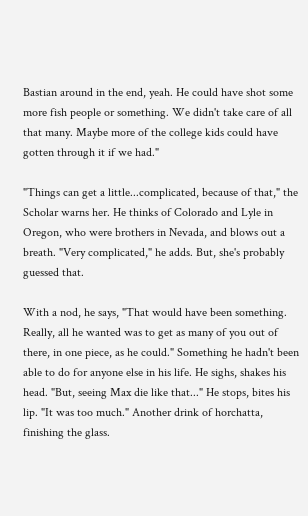Bastian around in the end, yeah. He could have shot some more fish people or something. We didn't take care of all that many. Maybe more of the college kids could have gotten through it if we had."

"Things can get a little...complicated, because of that," the Scholar warns her. He thinks of Colorado and Lyle in Oregon, who were brothers in Nevada, and blows out a breath. "Very complicated," he adds. But, she's probably guessed that.

With a nod, he says, "That would have been something. Really, all he wanted was to get as many of you out of there, in one piece, as he could." Something he hadn't been able to do for anyone else in his life. He sighs, shakes his head. "But, seeing Max die like that..." He stops, bites his lip. "It was too much." Another drink of horchatta, finishing the glass.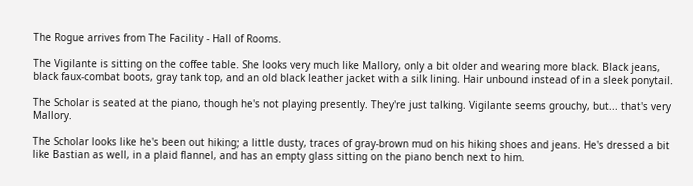The Rogue arrives from The Facility - Hall of Rooms.

The Vigilante is sitting on the coffee table. She looks very much like Mallory, only a bit older and wearing more black. Black jeans, black faux-combat boots, gray tank top, and an old black leather jacket with a silk lining. Hair unbound instead of in a sleek ponytail.

The Scholar is seated at the piano, though he's not playing presently. They're just talking. Vigilante seems grouchy, but... that's very Mallory.

The Scholar looks like he's been out hiking; a little dusty, traces of gray-brown mud on his hiking shoes and jeans. He's dressed a bit like Bastian as well, in a plaid flannel, and has an empty glass sitting on the piano bench next to him.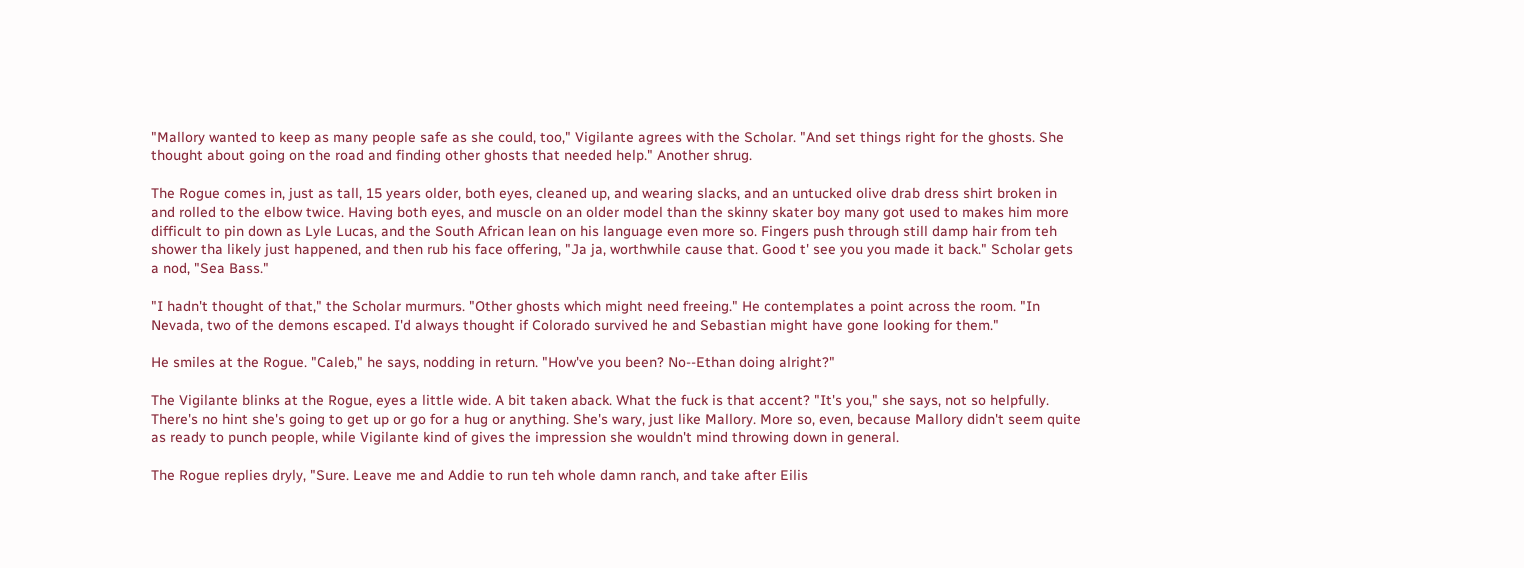"Mallory wanted to keep as many people safe as she could, too," Vigilante agrees with the Scholar. "And set things right for the ghosts. She thought about going on the road and finding other ghosts that needed help." Another shrug.

The Rogue comes in, just as tall, 15 years older, both eyes, cleaned up, and wearing slacks, and an untucked olive drab dress shirt broken in and rolled to the elbow twice. Having both eyes, and muscle on an older model than the skinny skater boy many got used to makes him more difficult to pin down as Lyle Lucas, and the South African lean on his language even more so. Fingers push through still damp hair from teh shower tha likely just happened, and then rub his face offering, "Ja ja, worthwhile cause that. Good t' see you you made it back." Scholar gets a nod, "Sea Bass."

"I hadn't thought of that," the Scholar murmurs. "Other ghosts which might need freeing." He contemplates a point across the room. "In Nevada, two of the demons escaped. I'd always thought if Colorado survived he and Sebastian might have gone looking for them."

He smiles at the Rogue. "Caleb," he says, nodding in return. "How've you been? No--Ethan doing alright?"

The Vigilante blinks at the Rogue, eyes a little wide. A bit taken aback. What the fuck is that accent? "It's you," she says, not so helpfully. There's no hint she's going to get up or go for a hug or anything. She's wary, just like Mallory. More so, even, because Mallory didn't seem quite as ready to punch people, while Vigilante kind of gives the impression she wouldn't mind throwing down in general.

The Rogue replies dryly, "Sure. Leave me and Addie to run teh whole damn ranch, and take after Eilis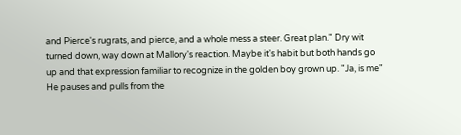and Pierce's rugrats, and pierce, and a whole mess a steer. Great plan." Dry wit turned down, way down at Mallory's reaction. Maybe it's habit but both hands go up and that expression familiar to recognize in the golden boy grown up. "Ja, is me" He pauses and pulls from the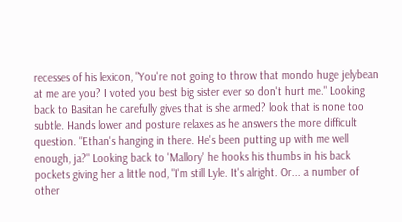recesses of his lexicon, "You're not going to throw that mondo huge jelybean at me are you? I voted you best big sister ever so don't hurt me." Looking back to Basitan he carefully gives that is she armed? look that is none too subtle. Hands lower and posture relaxes as he answers the more difficult question. "Ethan's hanging in there. He's been putting up with me well enough, ja?" Looking back to 'Mallory' he hooks his thumbs in his back pockets giving her a little nod, "I'm still Lyle. It's alright. Or... a number of other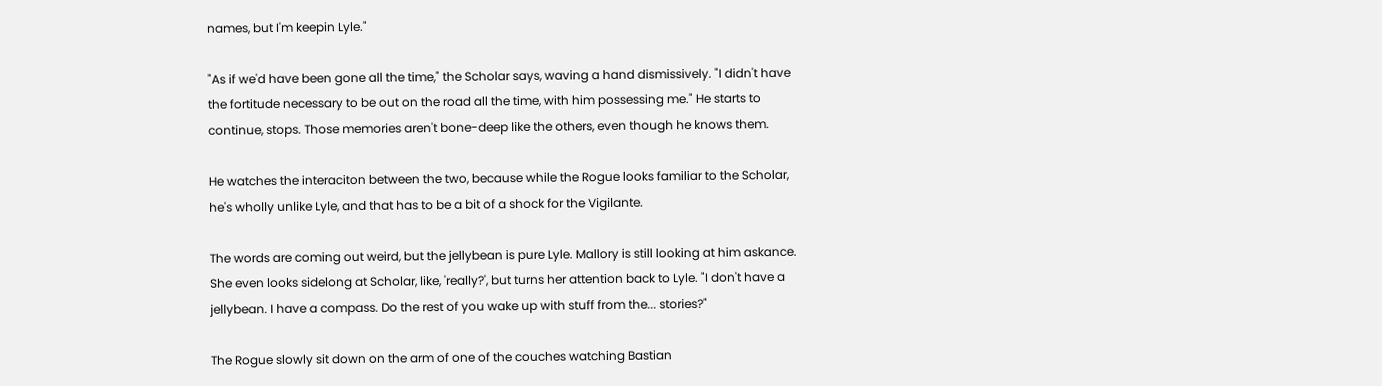names, but I'm keepin Lyle."

"As if we'd have been gone all the time," the Scholar says, waving a hand dismissively. "I didn't have the fortitude necessary to be out on the road all the time, with him possessing me." He starts to continue, stops. Those memories aren't bone-deep like the others, even though he knows them.

He watches the interaciton between the two, because while the Rogue looks familiar to the Scholar, he's wholly unlike Lyle, and that has to be a bit of a shock for the Vigilante.

The words are coming out weird, but the jellybean is pure Lyle. Mallory is still looking at him askance. She even looks sidelong at Scholar, like, 'really?', but turns her attention back to Lyle. "I don't have a jellybean. I have a compass. Do the rest of you wake up with stuff from the... stories?"

The Rogue slowly sit down on the arm of one of the couches watching Bastian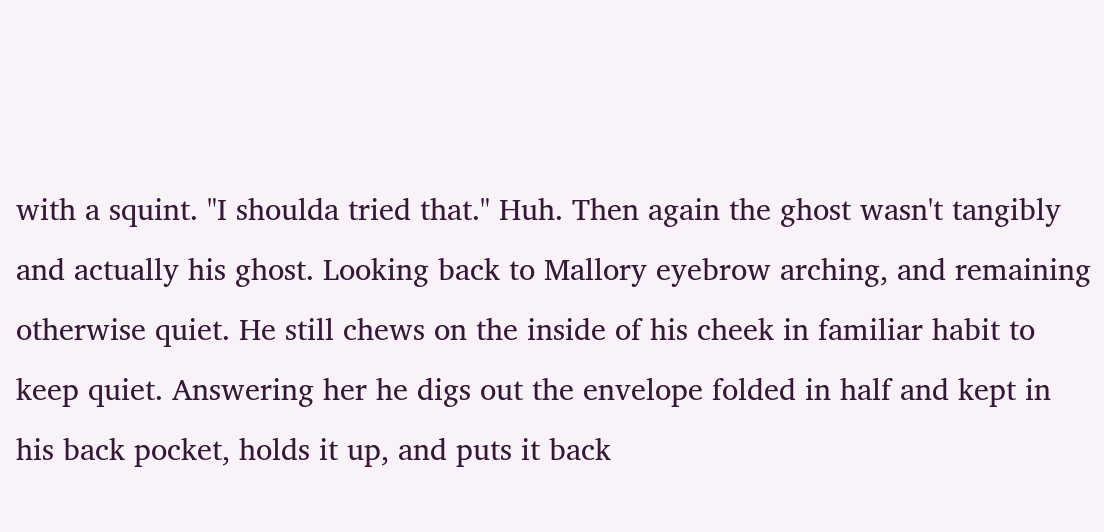with a squint. "I shoulda tried that." Huh. Then again the ghost wasn't tangibly and actually his ghost. Looking back to Mallory eyebrow arching, and remaining otherwise quiet. He still chews on the inside of his cheek in familiar habit to keep quiet. Answering her he digs out the envelope folded in half and kept in his back pocket, holds it up, and puts it back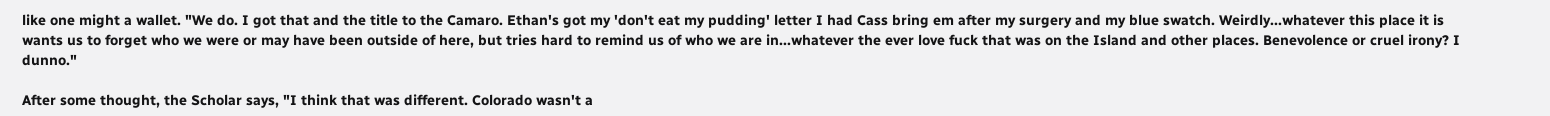like one might a wallet. "We do. I got that and the title to the Camaro. Ethan's got my 'don't eat my pudding' letter I had Cass bring em after my surgery and my blue swatch. Weirdly...whatever this place it is wants us to forget who we were or may have been outside of here, but tries hard to remind us of who we are in...whatever the ever love fuck that was on the Island and other places. Benevolence or cruel irony? I dunno."

After some thought, the Scholar says, "I think that was different. Colorado wasn't a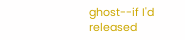ghost--if I'd released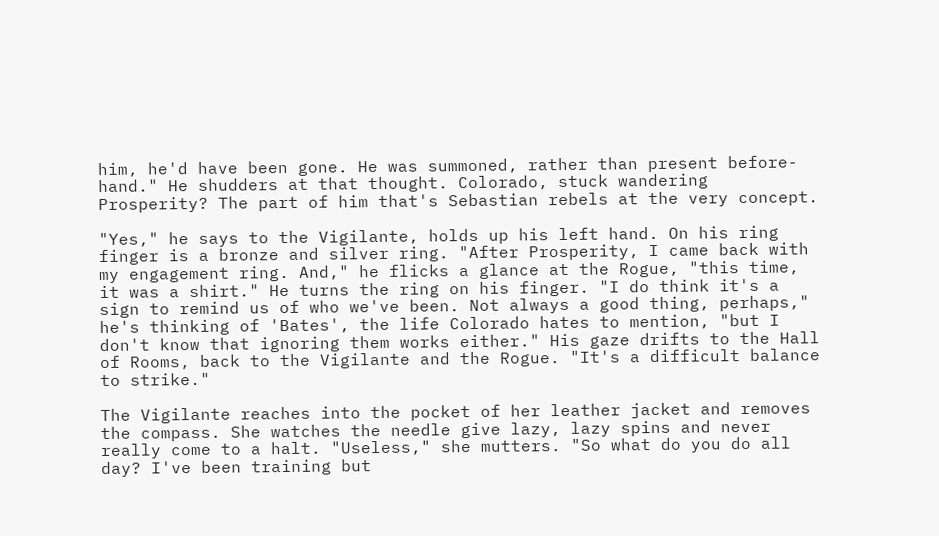him, he'd have been gone. He was summoned, rather than present before-hand." He shudders at that thought. Colorado, stuck wandering Prosperity? The part of him that's Sebastian rebels at the very concept.

"Yes," he says to the Vigilante, holds up his left hand. On his ring finger is a bronze and silver ring. "After Prosperity, I came back with my engagement ring. And," he flicks a glance at the Rogue, "this time, it was a shirt." He turns the ring on his finger. "I do think it's a sign to remind us of who we've been. Not always a good thing, perhaps," he's thinking of 'Bates', the life Colorado hates to mention, "but I don't know that ignoring them works either." His gaze drifts to the Hall of Rooms, back to the Vigilante and the Rogue. "It's a difficult balance to strike."

The Vigilante reaches into the pocket of her leather jacket and removes the compass. She watches the needle give lazy, lazy spins and never really come to a halt. "Useless," she mutters. "So what do you do all day? I've been training but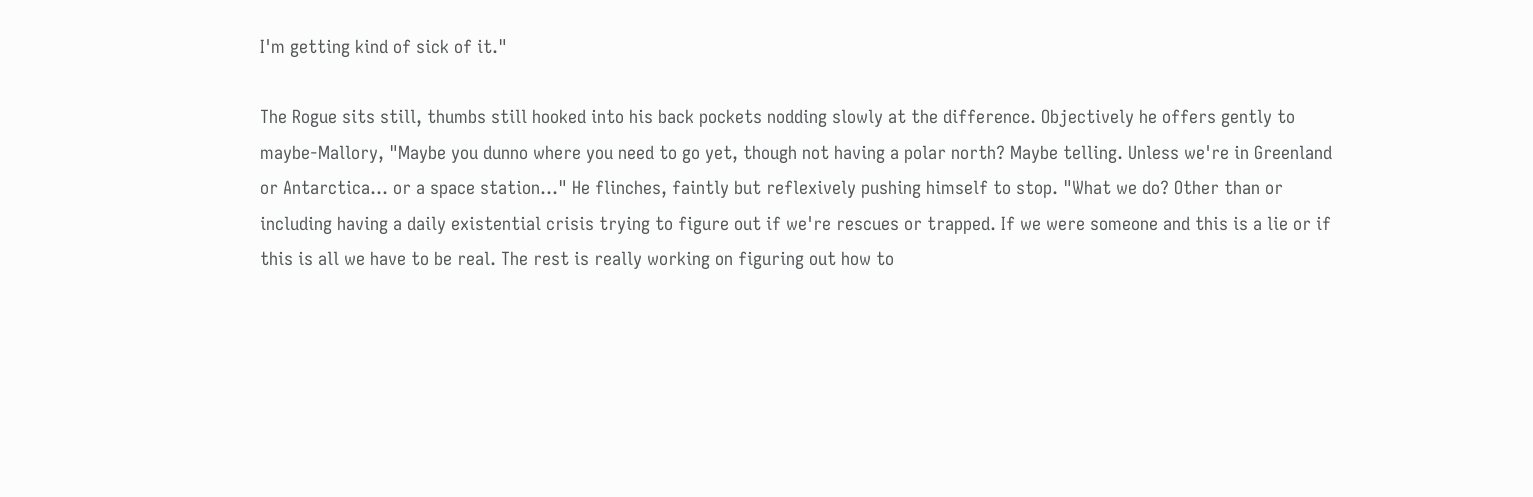I'm getting kind of sick of it."

The Rogue sits still, thumbs still hooked into his back pockets nodding slowly at the difference. Objectively he offers gently to maybe-Mallory, "Maybe you dunno where you need to go yet, though not having a polar north? Maybe telling. Unless we're in Greenland or Antarctica... or a space station..." He flinches, faintly but reflexively pushing himself to stop. "What we do? Other than or including having a daily existential crisis trying to figure out if we're rescues or trapped. If we were someone and this is a lie or if this is all we have to be real. The rest is really working on figuring out how to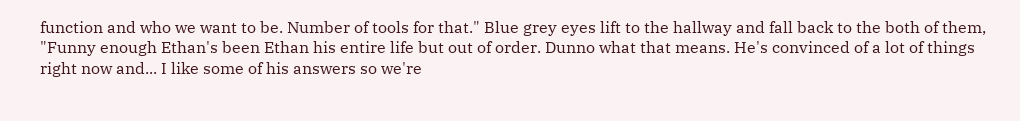function and who we want to be. Number of tools for that." Blue grey eyes lift to the hallway and fall back to the both of them, "Funny enough Ethan's been Ethan his entire life but out of order. Dunno what that means. He's convinced of a lot of things right now and... I like some of his answers so we're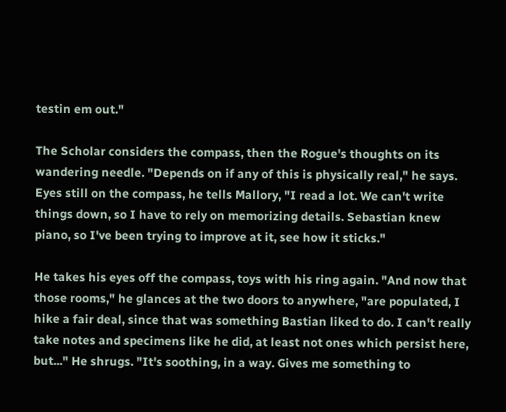testin em out."

The Scholar considers the compass, then the Rogue's thoughts on its wandering needle. "Depends on if any of this is physically real," he says. Eyes still on the compass, he tells Mallory, "I read a lot. We can't write things down, so I have to rely on memorizing details. Sebastian knew piano, so I've been trying to improve at it, see how it sticks."

He takes his eyes off the compass, toys with his ring again. "And now that those rooms," he glances at the two doors to anywhere, "are populated, I hike a fair deal, since that was something Bastian liked to do. I can't really take notes and specimens like he did, at least not ones which persist here, but..." He shrugs. "It's soothing, in a way. Gives me something to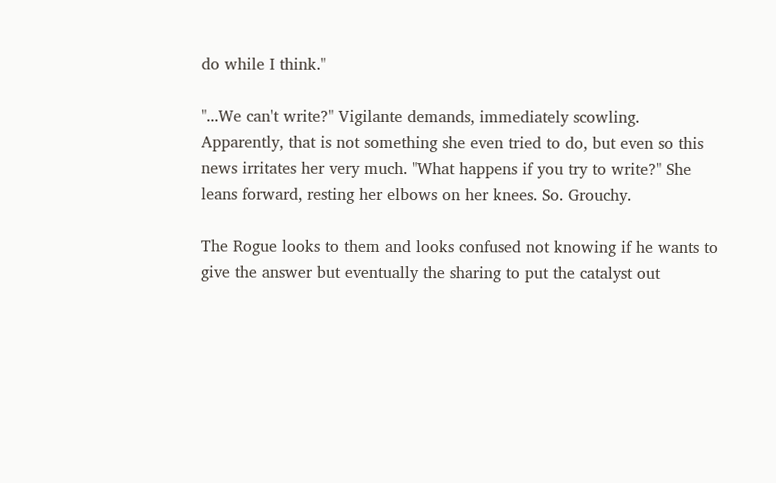do while I think."

"...We can't write?" Vigilante demands, immediately scowling. Apparently, that is not something she even tried to do, but even so this news irritates her very much. "What happens if you try to write?" She leans forward, resting her elbows on her knees. So. Grouchy.

The Rogue looks to them and looks confused not knowing if he wants to give the answer but eventually the sharing to put the catalyst out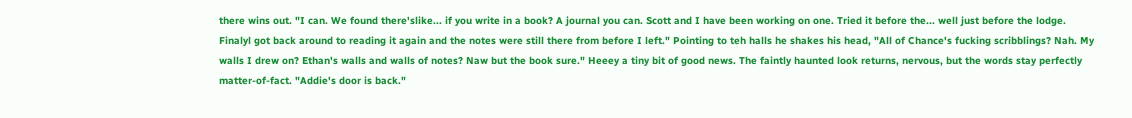there wins out. "I can. We found there'slike... if you write in a book? A journal you can. Scott and I have been working on one. Tried it before the... well just before the lodge. Finalyl got back around to reading it again and the notes were still there from before I left." Pointing to teh halls he shakes his head, "All of Chance's fucking scribblings? Nah. My walls I drew on? Ethan's walls and walls of notes? Naw but the book sure." Heeey a tiny bit of good news. The faintly haunted look returns, nervous, but the words stay perfectly matter-of-fact. "Addie's door is back."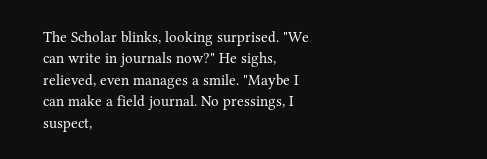The Scholar blinks, looking surprised. "We can write in journals now?" He sighs, relieved, even manages a smile. "Maybe I can make a field journal. No pressings, I suspect,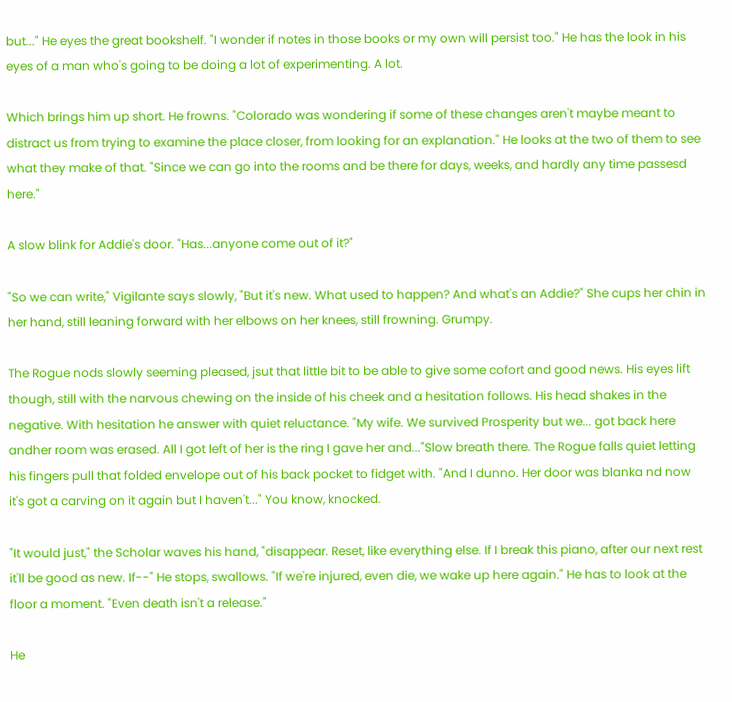but..." He eyes the great bookshelf. "I wonder if notes in those books or my own will persist too." He has the look in his eyes of a man who's going to be doing a lot of experimenting. A lot.

Which brings him up short. He frowns. "Colorado was wondering if some of these changes aren't maybe meant to distract us from trying to examine the place closer, from looking for an explanation." He looks at the two of them to see what they make of that. "Since we can go into the rooms and be there for days, weeks, and hardly any time passesd here."

A slow blink for Addie's door. "Has...anyone come out of it?"

"So we can write," Vigilante says slowly, "But it's new. What used to happen? And what's an Addie?" She cups her chin in her hand, still leaning forward with her elbows on her knees, still frowning. Grumpy.

The Rogue nods slowly seeming pleased, jsut that little bit to be able to give some cofort and good news. His eyes lift though, still with the narvous chewing on the inside of his cheek and a hesitation follows. His head shakes in the negative. With hesitation he answer with quiet reluctance. "My wife. We survived Prosperity but we... got back here andher room was erased. All I got left of her is the ring I gave her and..."Slow breath there. The Rogue falls quiet letting his fingers pull that folded envelope out of his back pocket to fidget with. "And I dunno. Her door was blanka nd now it's got a carving on it again but I haven't..." You know, knocked.

"It would just," the Scholar waves his hand, "disappear. Reset, like everything else. If I break this piano, after our next rest it'll be good as new. If--" He stops, swallows. "If we're injured, even die, we wake up here again." He has to look at the floor a moment. "Even death isn't a release."

He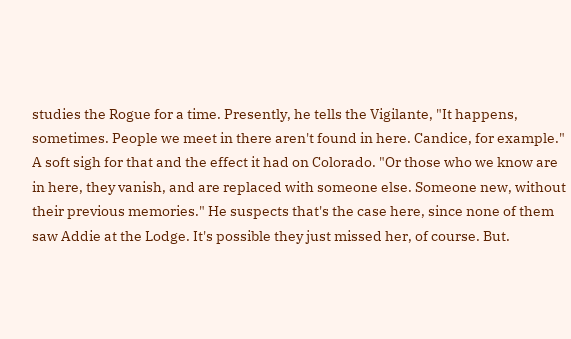studies the Rogue for a time. Presently, he tells the Vigilante, "It happens, sometimes. People we meet in there aren't found in here. Candice, for example." A soft sigh for that and the effect it had on Colorado. "Or those who we know are in here, they vanish, and are replaced with someone else. Someone new, without their previous memories." He suspects that's the case here, since none of them saw Addie at the Lodge. It's possible they just missed her, of course. But.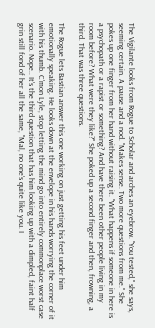The Vigilante looks from Rogue to Scholar and arches an eyebrow. "You tested," she says, seeming certain. A pause and a nod. "Makes sense. Two more questions from me." She pokes up one finger from her hand without raising it. "What happens if someone in here is a psychopath or a rapist or something? And have there been other people living in my room before? What were they like?" She poked up a second finger and then, frowning, a third. That was three questions.

The Rogue lets Bastian answer this one working on just getting his feet under him emotionally speaking. He looks down at the envelope in his hands worrying the corner of it with his thumb. C'mon Lyle, stop letting the mind go into entirely commonplace worst case scenario. Nope.. It's the third question that has him looking up with a dimpled, faint half grin still fond of her all the same, "Mal, no one's quite like you. I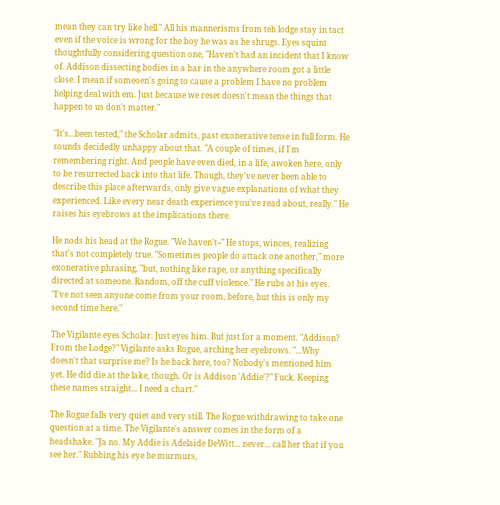mean they can try like hell." All his mannerisms from teh lodge stay in tact even if the voice is wrong for the boy he was as he shrugs. Eyes squint thoughtfully considering question one, "Haven't had an incident that I know of. Addison dissecting bodies in a bar in the anywhere room got a little close. I mean if someoen's going to cause a problem I have no problem helping deal with em. Just because we reset doesn't mean the things that happen to us don't matter."

"It's...been tested," the Scholar admits, past exonerative tense in full form. He sounds decidedly unhappy about that. "A couple of times, if I'm remembering right. And people have even died, in a life, awoken here, only to be resurrected back into that life. Though, they've never been able to describe this place afterwards, only give vague explanations of what they experienced. Like every near death experience you've read about, really." He raises his eyebrows at the implications there.

He nods his head at the Rogue. "We haven't--" He stops, winces, realizing that's not completely true. "Sometimes people do attack one another," more exonerative phrasing, "but, nothing like rape, or anything specifically directed at someone. Random, off the cuff violence." He rubs at his eyes. "I've not seen anyone come from your room, before, but this is only my second time here."

The Vigilante eyes Scholar. Just eyes him. But just for a moment. "Addison? From the Lodge?" Vigilante asks Rogue, arching her eyebrows. "...Why doesn't that surprise me? Is he back here, too? Nobody's mentioned him yet. He did die at the lake, though. Or is Addison 'Addie'?" Fuck. Keeping these names straight... I need a chart."

The Rogue falls very quiet and very still. The Rogue withdrawing to take one question at a time. The Vigilante's answer comes in the form of a headshake. "Ja no. My Addie is Adelaide DeWitt... never... call her that if you see her." Rubbing his eye he murmurs,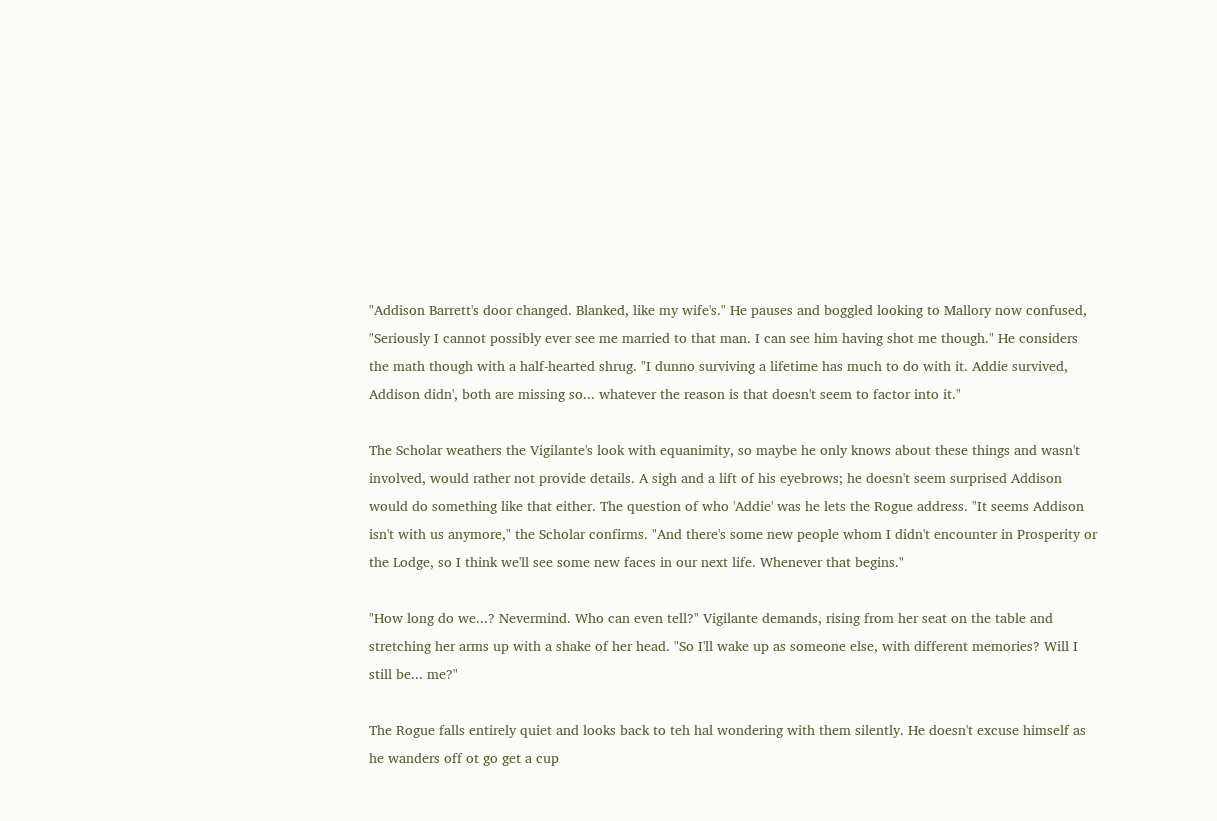"Addison Barrett's door changed. Blanked, like my wife's." He pauses and boggled looking to Mallory now confused, "Seriously I cannot possibly ever see me married to that man. I can see him having shot me though." He considers the math though with a half-hearted shrug. "I dunno surviving a lifetime has much to do with it. Addie survived, Addison didn', both are missing so... whatever the reason is that doesn't seem to factor into it."

The Scholar weathers the Vigilante's look with equanimity, so maybe he only knows about these things and wasn't involved, would rather not provide details. A sigh and a lift of his eyebrows; he doesn't seem surprised Addison would do something like that either. The question of who 'Addie' was he lets the Rogue address. "It seems Addison isn't with us anymore," the Scholar confirms. "And there's some new people whom I didn't encounter in Prosperity or the Lodge, so I think we'll see some new faces in our next life. Whenever that begins."

"How long do we...? Nevermind. Who can even tell?" Vigilante demands, rising from her seat on the table and stretching her arms up with a shake of her head. "So I'll wake up as someone else, with different memories? Will I still be... me?"

The Rogue falls entirely quiet and looks back to teh hal wondering with them silently. He doesn't excuse himself as he wanders off ot go get a cup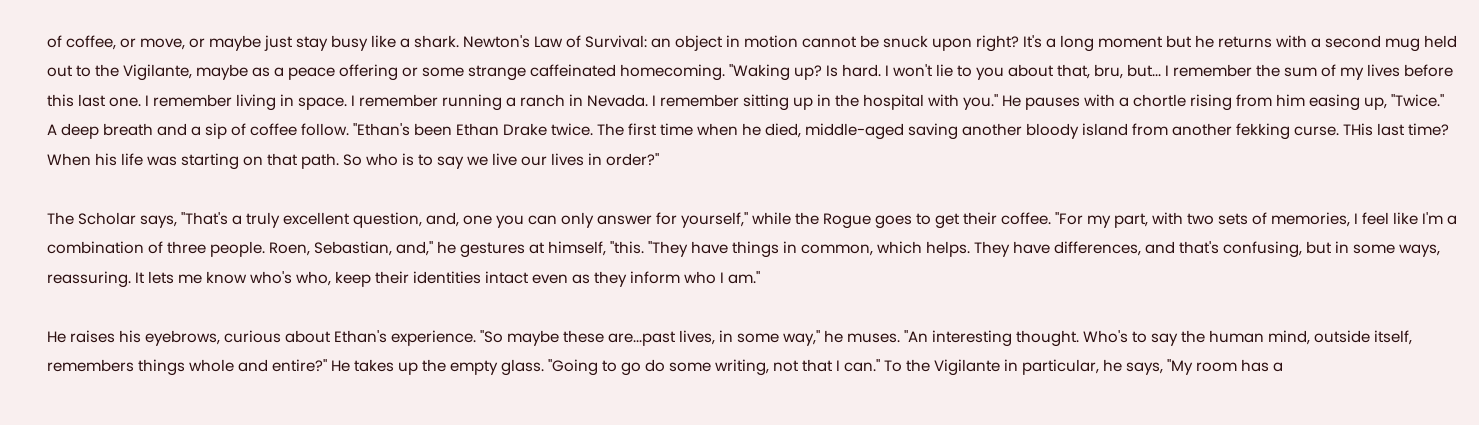of coffee, or move, or maybe just stay busy like a shark. Newton's Law of Survival: an object in motion cannot be snuck upon right? It's a long moment but he returns with a second mug held out to the Vigilante, maybe as a peace offering or some strange caffeinated homecoming. "Waking up? Is hard. I won't lie to you about that, bru, but... I remember the sum of my lives before this last one. I remember living in space. I remember running a ranch in Nevada. I remember sitting up in the hospital with you." He pauses with a chortle rising from him easing up, "Twice." A deep breath and a sip of coffee follow. "Ethan's been Ethan Drake twice. The first time when he died, middle-aged saving another bloody island from another fekking curse. THis last time? When his life was starting on that path. So who is to say we live our lives in order?"

The Scholar says, "That's a truly excellent question, and, one you can only answer for yourself," while the Rogue goes to get their coffee. "For my part, with two sets of memories, I feel like I'm a combination of three people. Roen, Sebastian, and," he gestures at himself, "this. "They have things in common, which helps. They have differences, and that's confusing, but in some ways, reassuring. It lets me know who's who, keep their identities intact even as they inform who I am."

He raises his eyebrows, curious about Ethan's experience. "So maybe these are...past lives, in some way," he muses. "An interesting thought. Who's to say the human mind, outside itself, remembers things whole and entire?" He takes up the empty glass. "Going to go do some writing, not that I can." To the Vigilante in particular, he says, "My room has a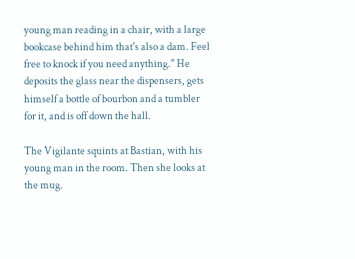young man reading in a chair, with a large bookcase behind him that's also a dam. Feel free to knock if you need anything." He deposits the glass near the dispensers, gets himself a bottle of bourbon and a tumbler for it, and is off down the hall.

The Vigilante squints at Bastian, with his young man in the room. Then she looks at the mug.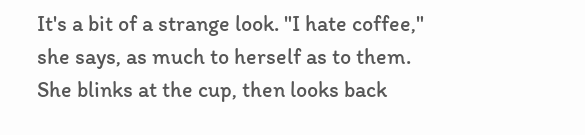It's a bit of a strange look. "I hate coffee," she says, as much to herself as to them. She blinks at the cup, then looks back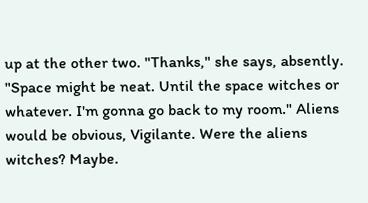up at the other two. "Thanks," she says, absently. "Space might be neat. Until the space witches or whatever. I'm gonna go back to my room." Aliens would be obvious, Vigilante. Were the aliens witches? Maybe.